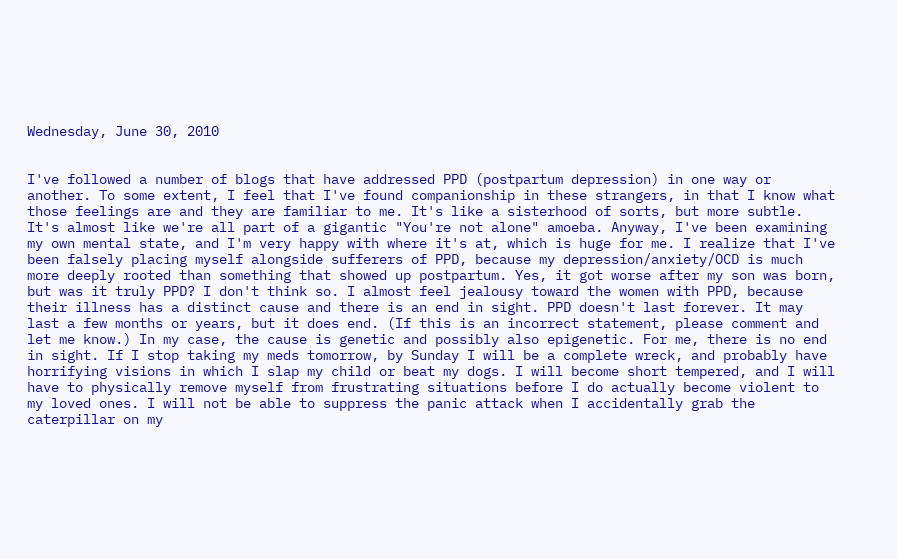Wednesday, June 30, 2010


I've followed a number of blogs that have addressed PPD (postpartum depression) in one way or another. To some extent, I feel that I've found companionship in these strangers, in that I know what those feelings are and they are familiar to me. It's like a sisterhood of sorts, but more subtle. It's almost like we're all part of a gigantic "You're not alone" amoeba. Anyway, I've been examining my own mental state, and I'm very happy with where it's at, which is huge for me. I realize that I've been falsely placing myself alongside sufferers of PPD, because my depression/anxiety/OCD is much more deeply rooted than something that showed up postpartum. Yes, it got worse after my son was born, but was it truly PPD? I don't think so. I almost feel jealousy toward the women with PPD, because their illness has a distinct cause and there is an end in sight. PPD doesn't last forever. It may last a few months or years, but it does end. (If this is an incorrect statement, please comment and let me know.) In my case, the cause is genetic and possibly also epigenetic. For me, there is no end in sight. If I stop taking my meds tomorrow, by Sunday I will be a complete wreck, and probably have horrifying visions in which I slap my child or beat my dogs. I will become short tempered, and I will have to physically remove myself from frustrating situations before I do actually become violent to my loved ones. I will not be able to suppress the panic attack when I accidentally grab the caterpillar on my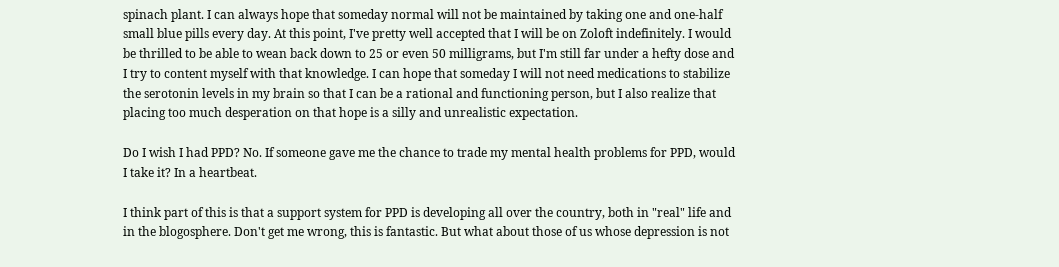spinach plant. I can always hope that someday normal will not be maintained by taking one and one-half small blue pills every day. At this point, I've pretty well accepted that I will be on Zoloft indefinitely. I would be thrilled to be able to wean back down to 25 or even 50 milligrams, but I'm still far under a hefty dose and I try to content myself with that knowledge. I can hope that someday I will not need medications to stabilize the serotonin levels in my brain so that I can be a rational and functioning person, but I also realize that placing too much desperation on that hope is a silly and unrealistic expectation.

Do I wish I had PPD? No. If someone gave me the chance to trade my mental health problems for PPD, would I take it? In a heartbeat.

I think part of this is that a support system for PPD is developing all over the country, both in "real" life and in the blogosphere. Don't get me wrong, this is fantastic. But what about those of us whose depression is not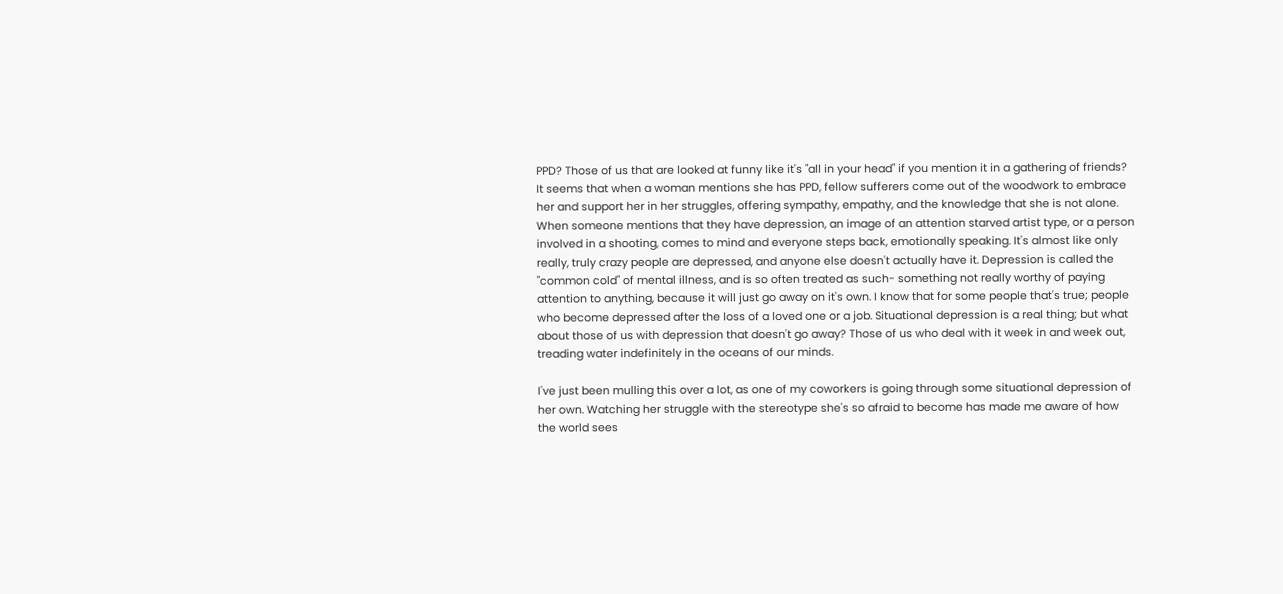PPD? Those of us that are looked at funny like it's "all in your head" if you mention it in a gathering of friends? It seems that when a woman mentions she has PPD, fellow sufferers come out of the woodwork to embrace her and support her in her struggles, offering sympathy, empathy, and the knowledge that she is not alone. When someone mentions that they have depression, an image of an attention starved artist type, or a person involved in a shooting, comes to mind and everyone steps back, emotionally speaking. It's almost like only really, truly crazy people are depressed, and anyone else doesn't actually have it. Depression is called the "common cold" of mental illness, and is so often treated as such- something not really worthy of paying attention to anything, because it will just go away on it's own. I know that for some people that's true; people who become depressed after the loss of a loved one or a job. Situational depression is a real thing; but what about those of us with depression that doesn't go away? Those of us who deal with it week in and week out, treading water indefinitely in the oceans of our minds.

I've just been mulling this over a lot, as one of my coworkers is going through some situational depression of her own. Watching her struggle with the stereotype she's so afraid to become has made me aware of how the world sees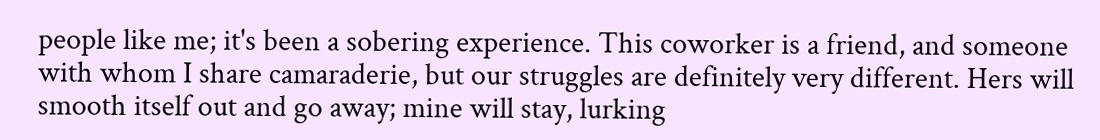people like me; it's been a sobering experience. This coworker is a friend, and someone with whom I share camaraderie, but our struggles are definitely very different. Hers will smooth itself out and go away; mine will stay, lurking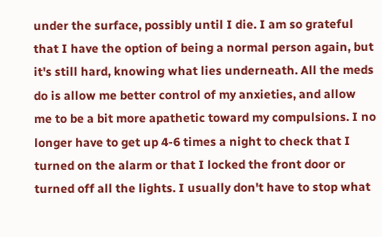under the surface, possibly until I die. I am so grateful that I have the option of being a normal person again, but it's still hard, knowing what lies underneath. All the meds do is allow me better control of my anxieties, and allow me to be a bit more apathetic toward my compulsions. I no longer have to get up 4-6 times a night to check that I turned on the alarm or that I locked the front door or turned off all the lights. I usually don't have to stop what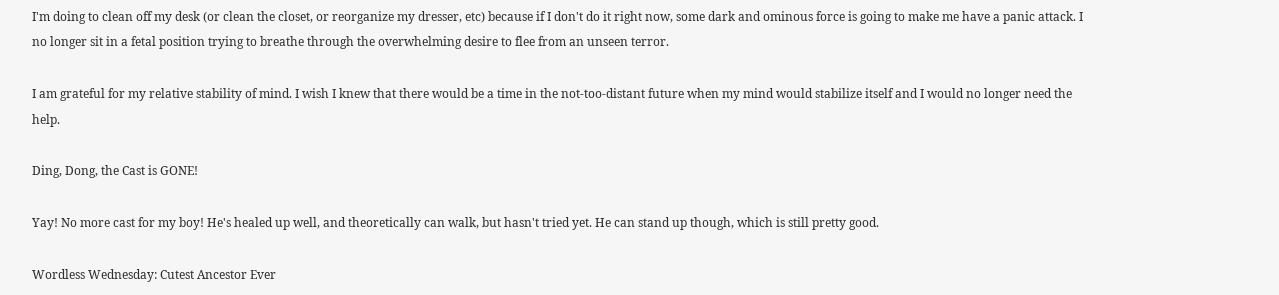I'm doing to clean off my desk (or clean the closet, or reorganize my dresser, etc) because if I don't do it right now, some dark and ominous force is going to make me have a panic attack. I no longer sit in a fetal position trying to breathe through the overwhelming desire to flee from an unseen terror.

I am grateful for my relative stability of mind. I wish I knew that there would be a time in the not-too-distant future when my mind would stabilize itself and I would no longer need the help.

Ding, Dong, the Cast is GONE!

Yay! No more cast for my boy! He's healed up well, and theoretically can walk, but hasn't tried yet. He can stand up though, which is still pretty good.

Wordless Wednesday: Cutest Ancestor Ever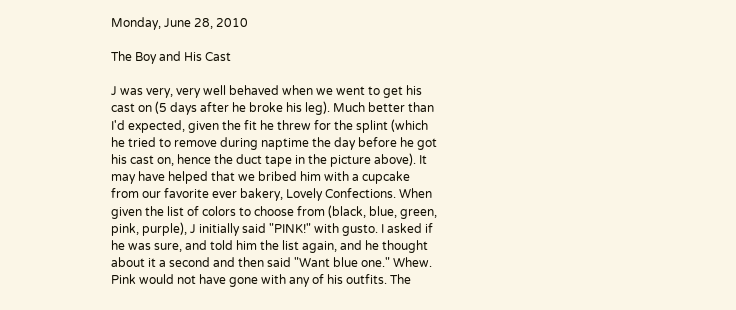Monday, June 28, 2010

The Boy and His Cast

J was very, very well behaved when we went to get his cast on (5 days after he broke his leg). Much better than I'd expected, given the fit he threw for the splint (which he tried to remove during naptime the day before he got his cast on, hence the duct tape in the picture above). It may have helped that we bribed him with a cupcake from our favorite ever bakery, Lovely Confections. When given the list of colors to choose from (black, blue, green, pink, purple), J initially said "PINK!" with gusto. I asked if he was sure, and told him the list again, and he thought about it a second and then said "Want blue one." Whew. Pink would not have gone with any of his outfits. The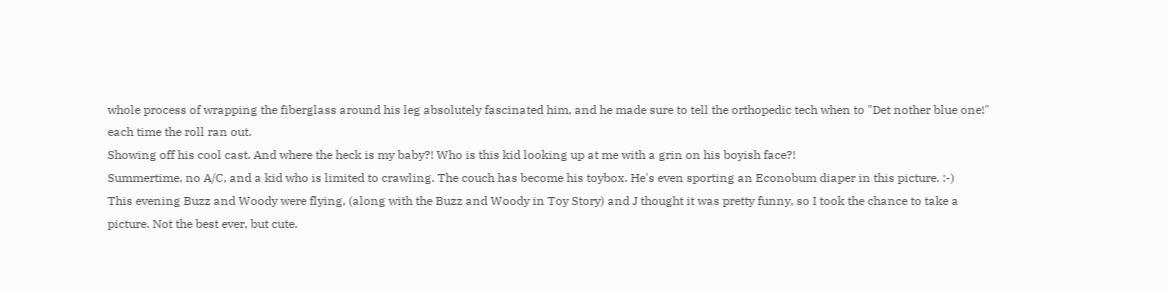whole process of wrapping the fiberglass around his leg absolutely fascinated him, and he made sure to tell the orthopedic tech when to "Det nother blue one!" each time the roll ran out.
Showing off his cool cast. And where the heck is my baby?! Who is this kid looking up at me with a grin on his boyish face?!
Summertime, no A/C, and a kid who is limited to crawling. The couch has become his toybox. He's even sporting an Econobum diaper in this picture. :-)
This evening Buzz and Woody were flying, (along with the Buzz and Woody in Toy Story) and J thought it was pretty funny, so I took the chance to take a picture. Not the best ever, but cute.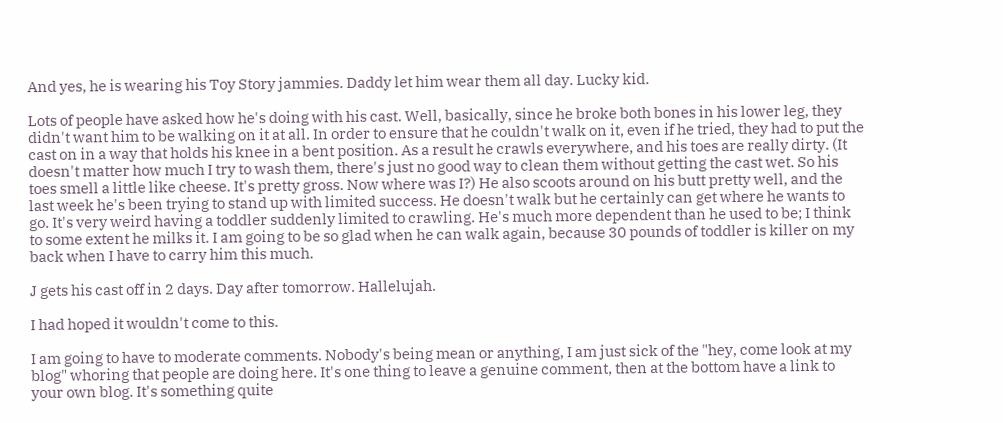And yes, he is wearing his Toy Story jammies. Daddy let him wear them all day. Lucky kid.

Lots of people have asked how he's doing with his cast. Well, basically, since he broke both bones in his lower leg, they didn't want him to be walking on it at all. In order to ensure that he couldn't walk on it, even if he tried, they had to put the cast on in a way that holds his knee in a bent position. As a result he crawls everywhere, and his toes are really dirty. (It doesn't matter how much I try to wash them, there's just no good way to clean them without getting the cast wet. So his toes smell a little like cheese. It's pretty gross. Now where was I?) He also scoots around on his butt pretty well, and the last week he's been trying to stand up with limited success. He doesn't walk but he certainly can get where he wants to go. It's very weird having a toddler suddenly limited to crawling. He's much more dependent than he used to be; I think to some extent he milks it. I am going to be so glad when he can walk again, because 30 pounds of toddler is killer on my back when I have to carry him this much.

J gets his cast off in 2 days. Day after tomorrow. Hallelujah.

I had hoped it wouldn't come to this.

I am going to have to moderate comments. Nobody's being mean or anything, I am just sick of the "hey, come look at my blog" whoring that people are doing here. It's one thing to leave a genuine comment, then at the bottom have a link to your own blog. It's something quite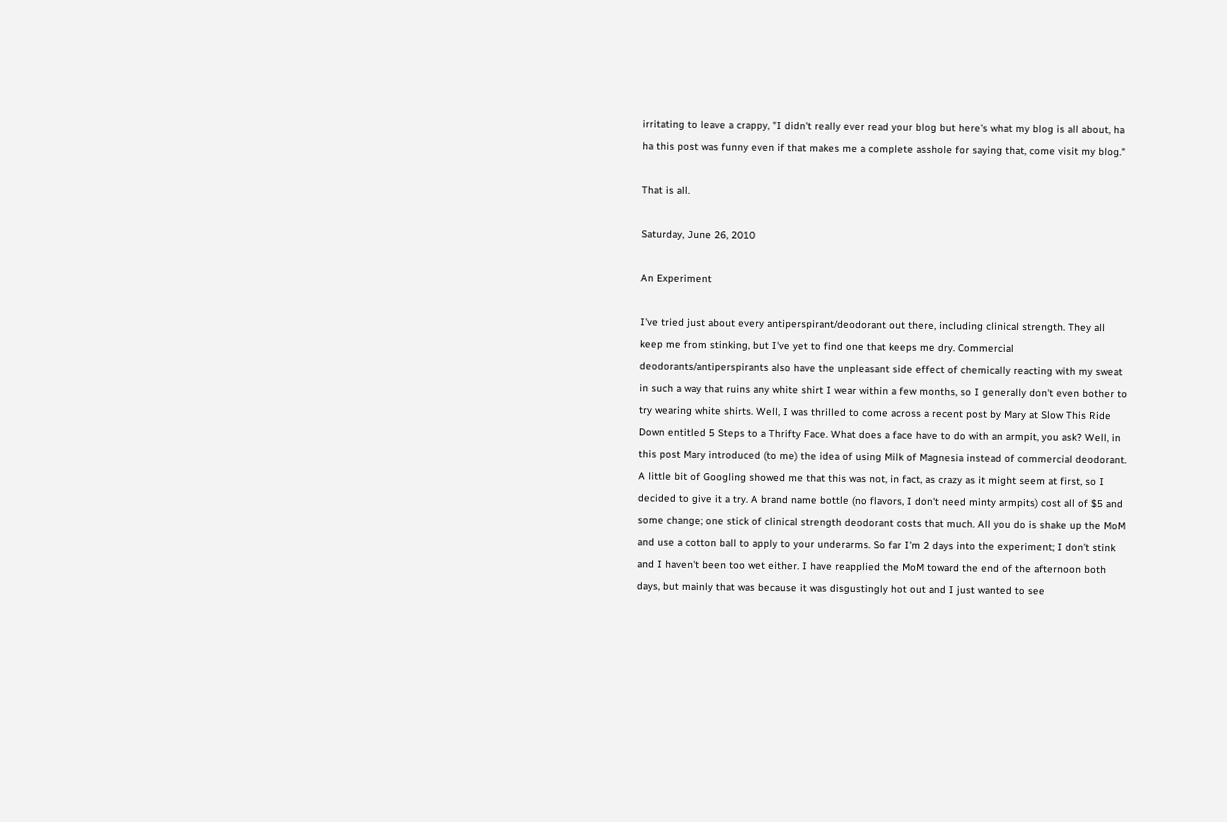irritating to leave a crappy, "I didn't really ever read your blog but here's what my blog is all about, ha ha this post was funny even if that makes me a complete asshole for saying that, come visit my blog."

That is all.

Saturday, June 26, 2010

An Experiment

I've tried just about every antiperspirant/deodorant out there, including clinical strength. They all keep me from stinking, but I've yet to find one that keeps me dry. Commercial deodorants/antiperspirants also have the unpleasant side effect of chemically reacting with my sweat in such a way that ruins any white shirt I wear within a few months, so I generally don't even bother to try wearing white shirts. Well, I was thrilled to come across a recent post by Mary at Slow This Ride Down entitled 5 Steps to a Thrifty Face. What does a face have to do with an armpit, you ask? Well, in this post Mary introduced (to me) the idea of using Milk of Magnesia instead of commercial deodorant. A little bit of Googling showed me that this was not, in fact, as crazy as it might seem at first, so I decided to give it a try. A brand name bottle (no flavors, I don't need minty armpits) cost all of $5 and some change; one stick of clinical strength deodorant costs that much. All you do is shake up the MoM and use a cotton ball to apply to your underarms. So far I'm 2 days into the experiment; I don't stink and I haven't been too wet either. I have reapplied the MoM toward the end of the afternoon both days, but mainly that was because it was disgustingly hot out and I just wanted to see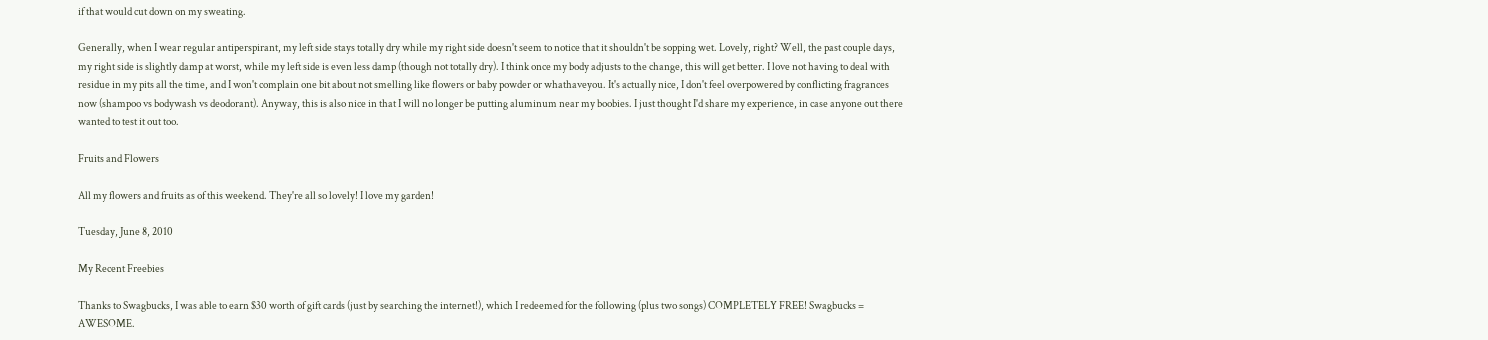if that would cut down on my sweating.

Generally, when I wear regular antiperspirant, my left side stays totally dry while my right side doesn't seem to notice that it shouldn't be sopping wet. Lovely, right? Well, the past couple days, my right side is slightly damp at worst, while my left side is even less damp (though not totally dry). I think once my body adjusts to the change, this will get better. I love not having to deal with residue in my pits all the time, and I won't complain one bit about not smelling like flowers or baby powder or whathaveyou. It's actually nice, I don't feel overpowered by conflicting fragrances now (shampoo vs bodywash vs deodorant). Anyway, this is also nice in that I will no longer be putting aluminum near my boobies. I just thought I'd share my experience, in case anyone out there wanted to test it out too.

Fruits and Flowers

All my flowers and fruits as of this weekend. They're all so lovely! I love my garden!

Tuesday, June 8, 2010

My Recent Freebies

Thanks to Swagbucks, I was able to earn $30 worth of gift cards (just by searching the internet!), which I redeemed for the following (plus two songs) COMPLETELY FREE! Swagbucks = AWESOME.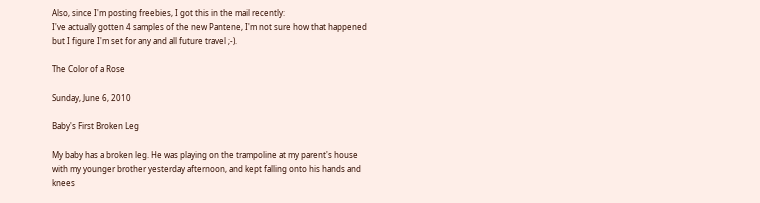Also, since I'm posting freebies, I got this in the mail recently:
I've actually gotten 4 samples of the new Pantene, I'm not sure how that happened but I figure I'm set for any and all future travel ;-).

The Color of a Rose

Sunday, June 6, 2010

Baby's First Broken Leg

My baby has a broken leg. He was playing on the trampoline at my parent's house with my younger brother yesterday afternoon, and kept falling onto his hands and knees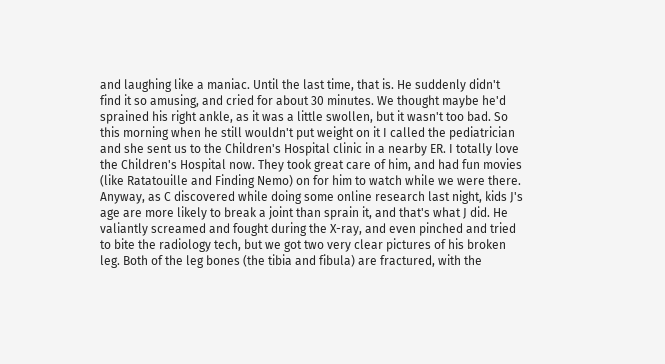and laughing like a maniac. Until the last time, that is. He suddenly didn't find it so amusing, and cried for about 30 minutes. We thought maybe he'd sprained his right ankle, as it was a little swollen, but it wasn't too bad. So this morning when he still wouldn't put weight on it I called the pediatrician and she sent us to the Children's Hospital clinic in a nearby ER. I totally love the Children's Hospital now. They took great care of him, and had fun movies (like Ratatouille and Finding Nemo) on for him to watch while we were there. Anyway, as C discovered while doing some online research last night, kids J's age are more likely to break a joint than sprain it, and that's what J did. He valiantly screamed and fought during the X-ray, and even pinched and tried to bite the radiology tech, but we got two very clear pictures of his broken leg. Both of the leg bones (the tibia and fibula) are fractured, with the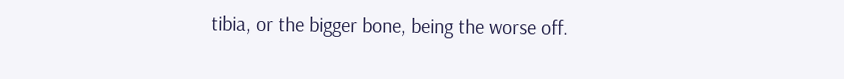tibia, or the bigger bone, being the worse off.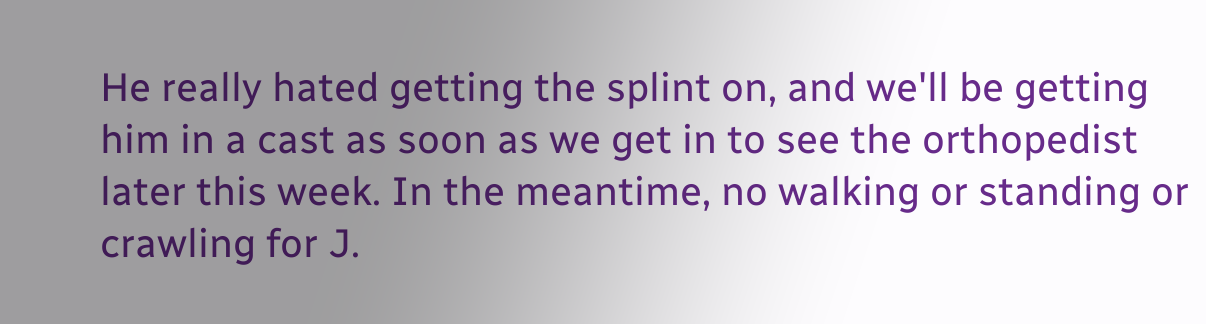He really hated getting the splint on, and we'll be getting him in a cast as soon as we get in to see the orthopedist later this week. In the meantime, no walking or standing or crawling for J.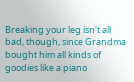Breaking your leg isn't all bad, though, since Grandma bought him all kinds of goodies like a piano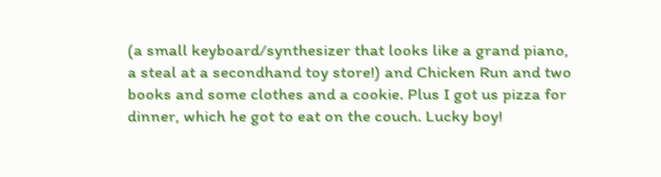(a small keyboard/synthesizer that looks like a grand piano, a steal at a secondhand toy store!) and Chicken Run and two books and some clothes and a cookie. Plus I got us pizza for dinner, which he got to eat on the couch. Lucky boy!